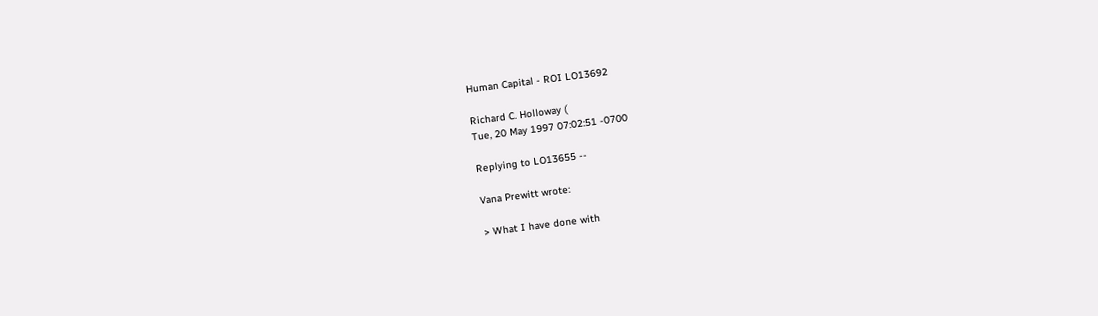Human Capital - ROI LO13692

Richard C. Holloway (
Tue, 20 May 1997 07:02:51 -0700

Replying to LO13655 --

Vana Prewitt wrote:

> What I have done with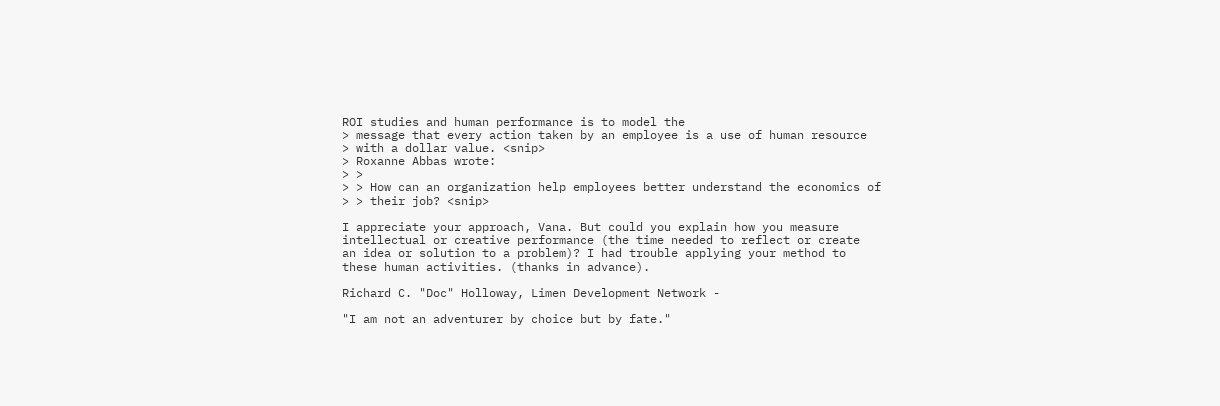ROI studies and human performance is to model the
> message that every action taken by an employee is a use of human resource
> with a dollar value. <snip>
> Roxanne Abbas wrote:
> >
> > How can an organization help employees better understand the economics of
> > their job? <snip>

I appreciate your approach, Vana. But could you explain how you measure
intellectual or creative performance (the time needed to reflect or create
an idea or solution to a problem)? I had trouble applying your method to
these human activities. (thanks in advance).

Richard C. "Doc" Holloway, Limen Development Network -

"I am not an adventurer by choice but by fate."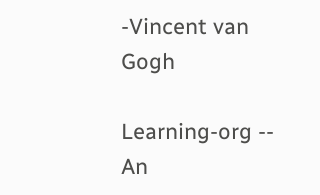-Vincent van Gogh

Learning-org -- An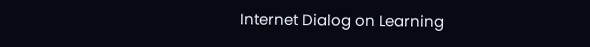Internet Dialog on Learning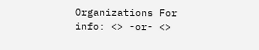Organizations For info: <> -or- <>